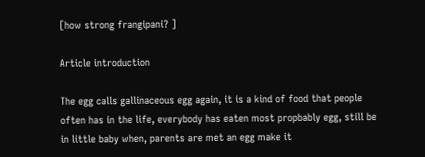[how strong frangipani? ]

Article introduction

The egg calls gallinaceous egg again, it is a kind of food that people often has in the life, everybody has eaten most propbably egg, still be in little baby when, parents are met an egg make it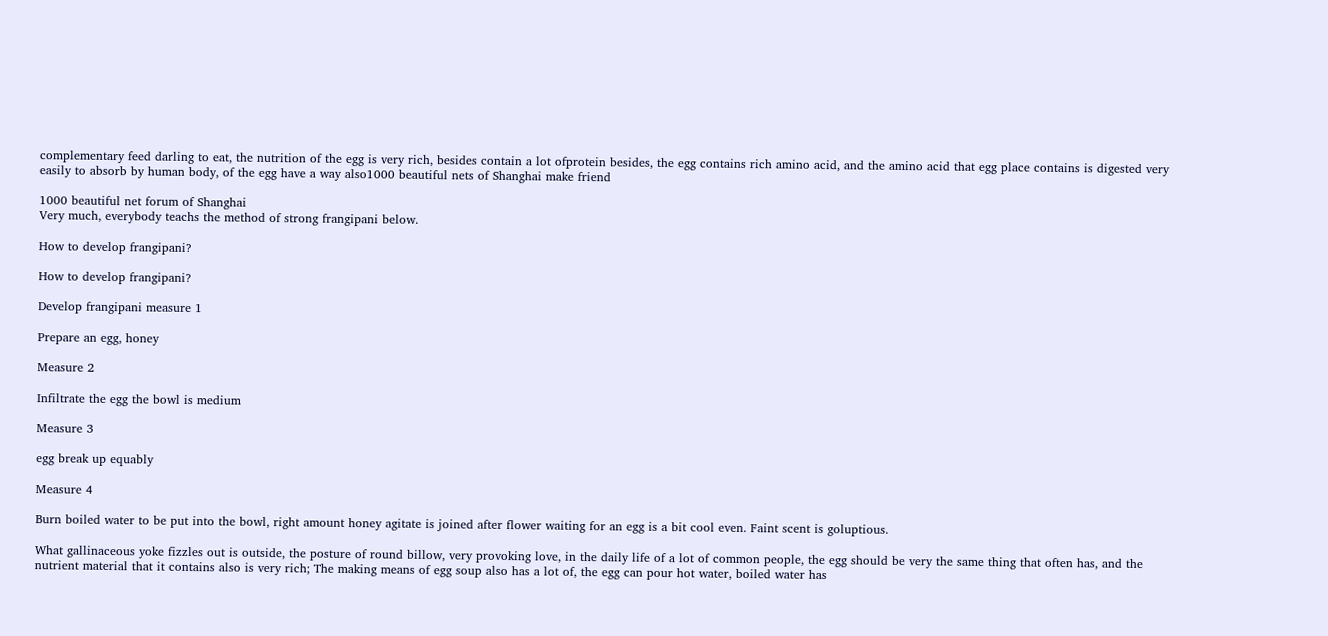complementary feed darling to eat, the nutrition of the egg is very rich, besides contain a lot ofprotein besides, the egg contains rich amino acid, and the amino acid that egg place contains is digested very easily to absorb by human body, of the egg have a way also1000 beautiful nets of Shanghai make friend

1000 beautiful net forum of Shanghai
Very much, everybody teachs the method of strong frangipani below.

How to develop frangipani?

How to develop frangipani?

Develop frangipani measure 1

Prepare an egg, honey

Measure 2

Infiltrate the egg the bowl is medium

Measure 3

egg break up equably

Measure 4

Burn boiled water to be put into the bowl, right amount honey agitate is joined after flower waiting for an egg is a bit cool even. Faint scent is goluptious.

What gallinaceous yoke fizzles out is outside, the posture of round billow, very provoking love, in the daily life of a lot of common people, the egg should be very the same thing that often has, and the nutrient material that it contains also is very rich; The making means of egg soup also has a lot of, the egg can pour hot water, boiled water has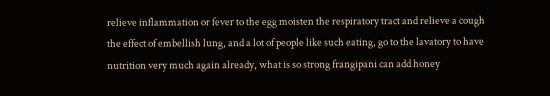relieve inflammation or fever to the egg moisten the respiratory tract and relieve a cough the effect of embellish lung, and a lot of people like such eating, go to the lavatory to have nutrition very much again already, what is so strong frangipani can add honey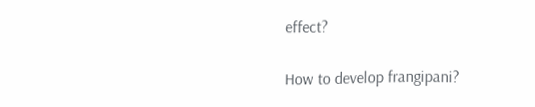effect?

How to develop frangipani?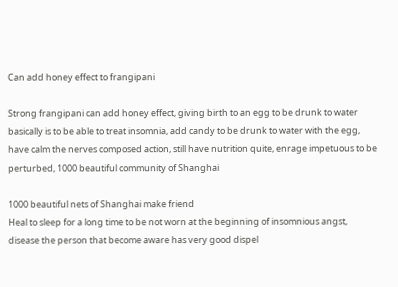Can add honey effect to frangipani

Strong frangipani can add honey effect, giving birth to an egg to be drunk to water basically is to be able to treat insomnia, add candy to be drunk to water with the egg, have calm the nerves composed action, still have nutrition quite, enrage impetuous to be perturbed, 1000 beautiful community of Shanghai

1000 beautiful nets of Shanghai make friend
Heal to sleep for a long time to be not worn at the beginning of insomnious angst, disease the person that become aware has very good dispel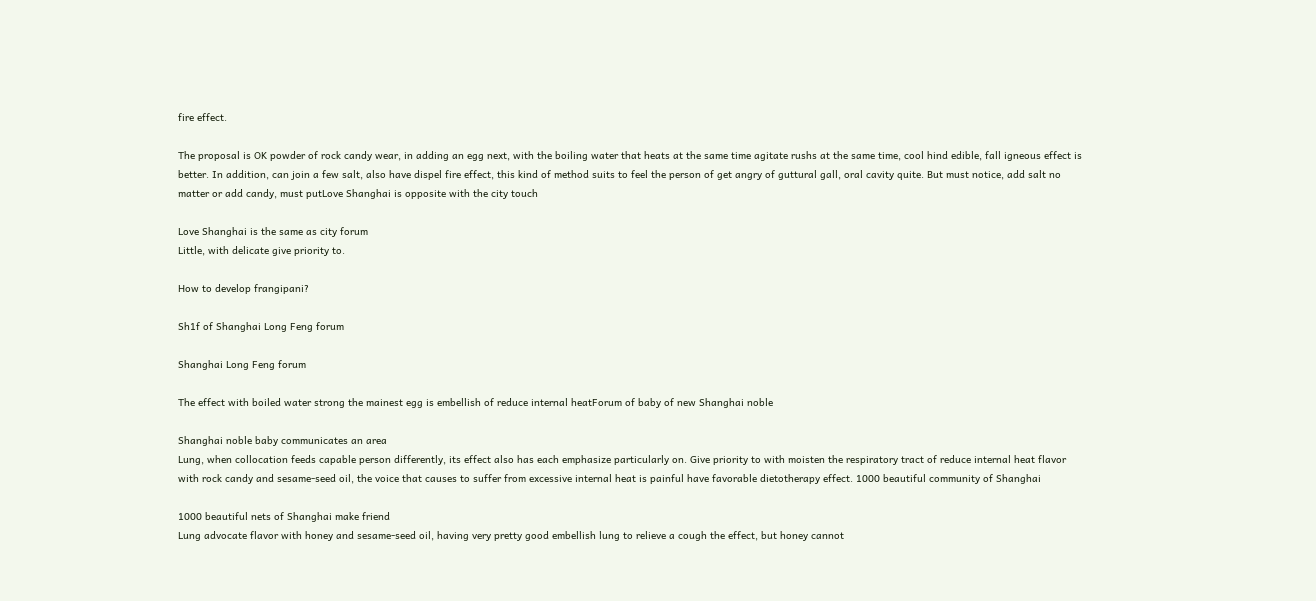fire effect.

The proposal is OK powder of rock candy wear, in adding an egg next, with the boiling water that heats at the same time agitate rushs at the same time, cool hind edible, fall igneous effect is better. In addition, can join a few salt, also have dispel fire effect, this kind of method suits to feel the person of get angry of guttural gall, oral cavity quite. But must notice, add salt no matter or add candy, must putLove Shanghai is opposite with the city touch

Love Shanghai is the same as city forum
Little, with delicate give priority to.

How to develop frangipani?

Sh1f of Shanghai Long Feng forum

Shanghai Long Feng forum

The effect with boiled water strong the mainest egg is embellish of reduce internal heatForum of baby of new Shanghai noble

Shanghai noble baby communicates an area
Lung, when collocation feeds capable person differently, its effect also has each emphasize particularly on. Give priority to with moisten the respiratory tract of reduce internal heat flavor with rock candy and sesame-seed oil, the voice that causes to suffer from excessive internal heat is painful have favorable dietotherapy effect. 1000 beautiful community of Shanghai

1000 beautiful nets of Shanghai make friend
Lung advocate flavor with honey and sesame-seed oil, having very pretty good embellish lung to relieve a cough the effect, but honey cannot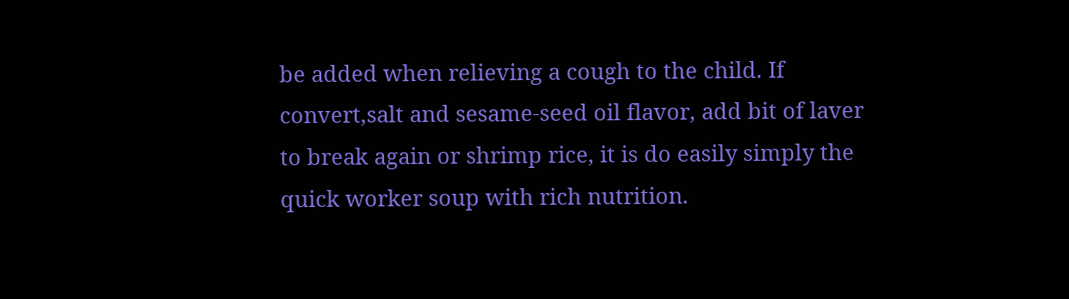be added when relieving a cough to the child. If convert,salt and sesame-seed oil flavor, add bit of laver to break again or shrimp rice, it is do easily simply the quick worker soup with rich nutrition.